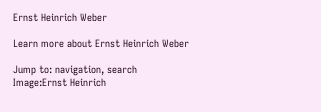Ernst Heinrich Weber

Learn more about Ernst Heinrich Weber

Jump to: navigation, search
Image:Ernst Heinrich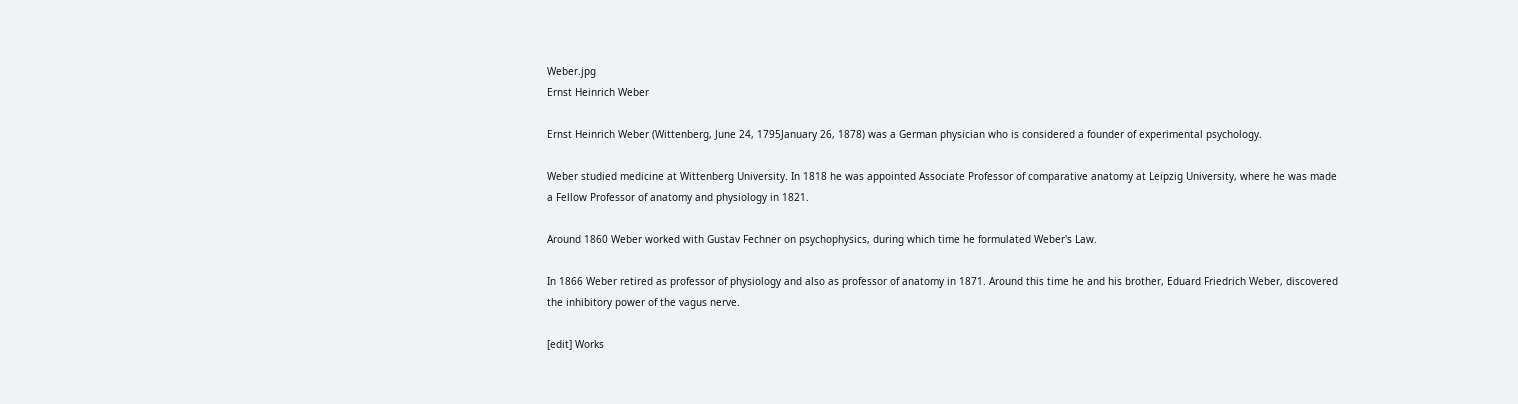Weber.jpg
Ernst Heinrich Weber

Ernst Heinrich Weber (Wittenberg, June 24, 1795January 26, 1878) was a German physician who is considered a founder of experimental psychology.

Weber studied medicine at Wittenberg University. In 1818 he was appointed Associate Professor of comparative anatomy at Leipzig University, where he was made a Fellow Professor of anatomy and physiology in 1821.

Around 1860 Weber worked with Gustav Fechner on psychophysics, during which time he formulated Weber's Law.

In 1866 Weber retired as professor of physiology and also as professor of anatomy in 1871. Around this time he and his brother, Eduard Friedrich Weber, discovered the inhibitory power of the vagus nerve.

[edit] Works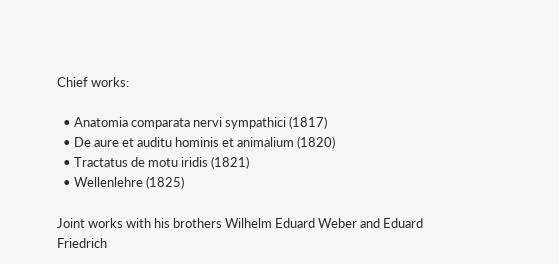Chief works:

  • Anatomia comparata nervi sympathici (1817)
  • De aure et auditu hominis et animalium (1820)
  • Tractatus de motu iridis (1821)
  • Wellenlehre (1825)

Joint works with his brothers Wilhelm Eduard Weber and Eduard Friedrich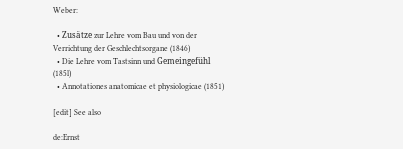Weber:

  • Zusätze zur Lehre vom Bau und von der Verrichtung der Geschlechtsorgane (1846)
  • Die Lehre vom Tastsinn und Gemeingefühl (185l)
  • Annotationes anatomicae et physiologicae (1851)

[edit] See also

de:Ernst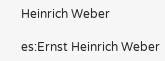Heinrich Weber

es:Ernst Heinrich Weber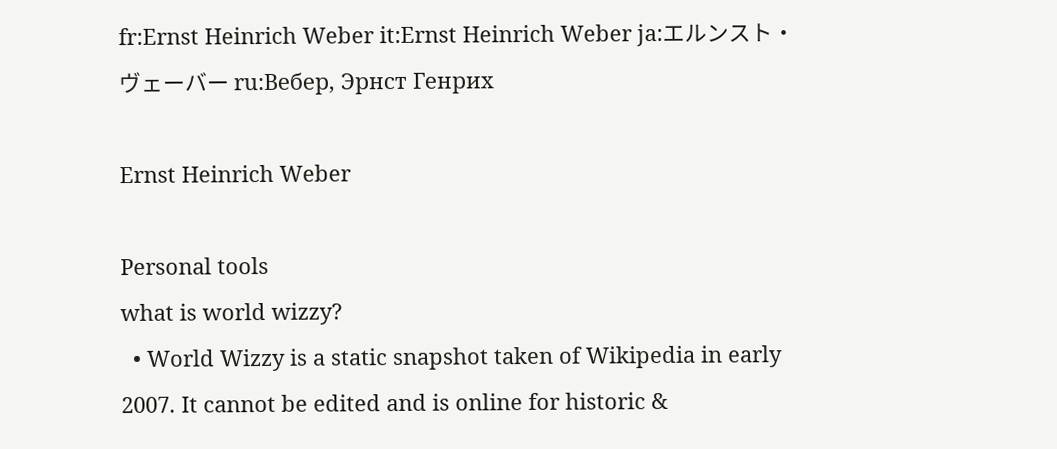fr:Ernst Heinrich Weber it:Ernst Heinrich Weber ja:エルンスト・ヴェーバー ru:Вебер, Эрнст Генрих

Ernst Heinrich Weber

Personal tools
what is world wizzy?
  • World Wizzy is a static snapshot taken of Wikipedia in early 2007. It cannot be edited and is online for historic &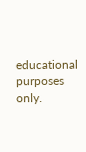educational purposes only.